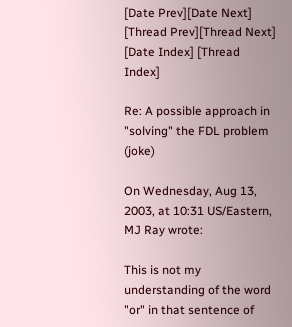[Date Prev][Date Next] [Thread Prev][Thread Next] [Date Index] [Thread Index]

Re: A possible approach in "solving" the FDL problem (joke)

On Wednesday, Aug 13, 2003, at 10:31 US/Eastern, MJ Ray wrote:

This is not my understanding of the word "or" in that sentence of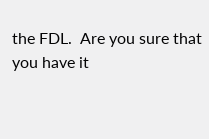the FDL.  Are you sure that you have it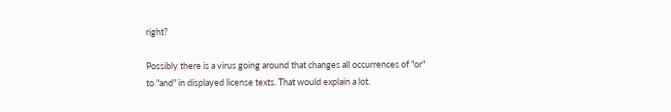right?

Possibly there is a virus going around that changes all occurrences of "or" to "and" in displayed license texts. That would explain a lot.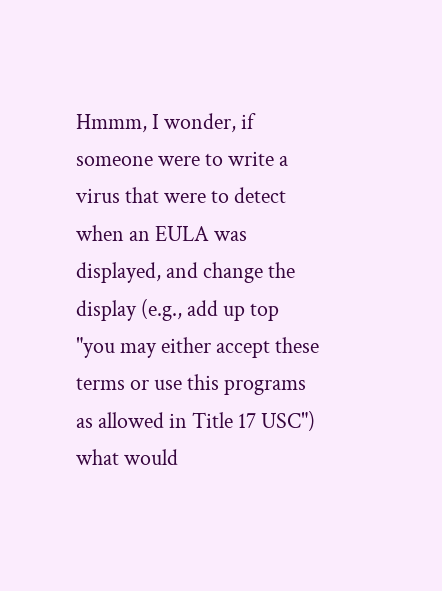Hmmm, I wonder, if someone were to write a virus that were to detect when an EULA was displayed, and change the display (e.g., add up top "you may either accept these terms or use this programs as allowed in Title 17 USC") what would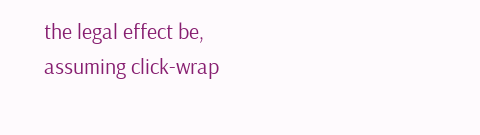the legal effect be, assuming click-wrap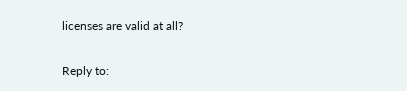licenses are valid at all?

Reply to: